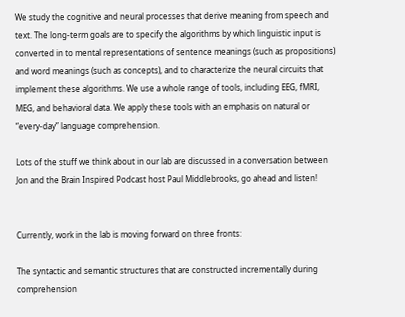We study the cognitive and neural processes that derive meaning from speech and text. The long-term goals are to specify the algorithms by which linguistic input is converted in to mental representations of sentence meanings (such as propositions) and word meanings (such as concepts), and to characterize the neural circuits that implement these algorithms. We use a whole range of tools, including EEG, fMRI, MEG, and behavioral data. We apply these tools with an emphasis on natural or “every-day” language comprehension.

Lots of the stuff we think about in our lab are discussed in a conversation between Jon and the Brain Inspired Podcast host Paul Middlebrooks, go ahead and listen!


Currently, work in the lab is moving forward on three fronts:

The syntactic and semantic structures that are constructed incrementally during comprehension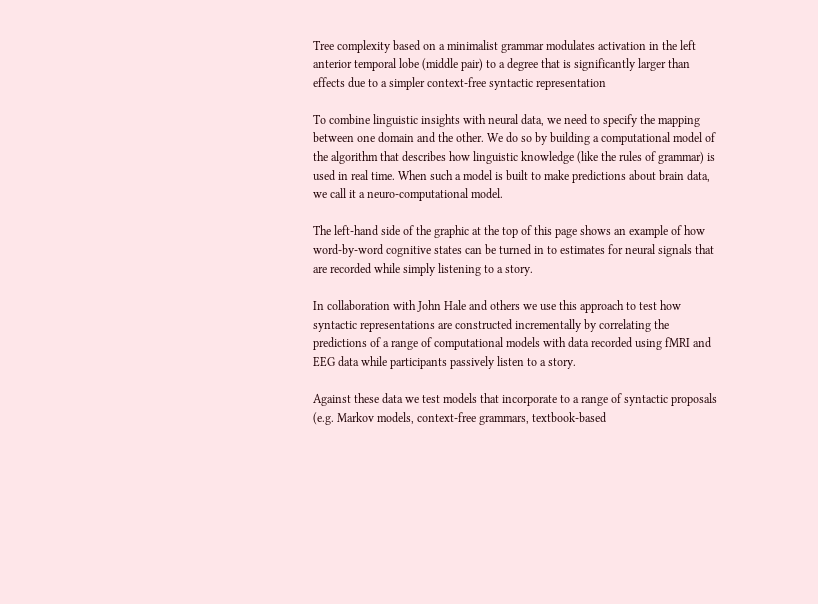Tree complexity based on a minimalist grammar modulates activation in the left anterior temporal lobe (middle pair) to a degree that is significantly larger than effects due to a simpler context-free syntactic representation

To combine linguistic insights with neural data, we need to specify the mapping between one domain and the other. We do so by building a computational model of the algorithm that describes how linguistic knowledge (like the rules of grammar) is used in real time. When such a model is built to make predictions about brain data, we call it a neuro-computational model.

The left-hand side of the graphic at the top of this page shows an example of how word-by-word cognitive states can be turned in to estimates for neural signals that are recorded while simply listening to a story.

In collaboration with John Hale and others we use this approach to test how syntactic representations are constructed incrementally by correlating the predictions of a range of computational models with data recorded using fMRI and EEG data while participants passively listen to a story.

Against these data we test models that incorporate to a range of syntactic proposals (e.g. Markov models, context-free grammars, textbook-based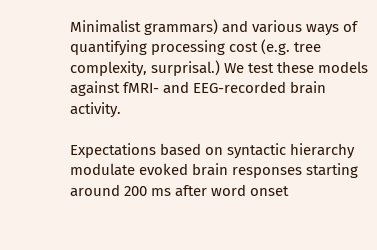Minimalist grammars) and various ways of quantifying processing cost (e.g. tree complexity, surprisal.) We test these models against fMRI- and EEG-recorded brain activity.

Expectations based on syntactic hierarchy modulate evoked brain responses starting around 200 ms after word onset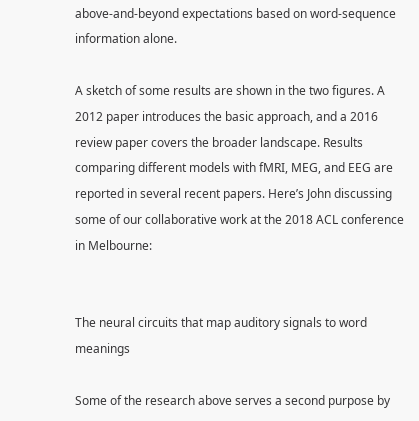above-and-beyond expectations based on word-sequence information alone.

A sketch of some results are shown in the two figures. A 2012 paper introduces the basic approach, and a 2016 review paper covers the broader landscape. Results comparing different models with fMRI, MEG, and EEG are reported in several recent papers. Here’s John discussing some of our collaborative work at the 2018 ACL conference in Melbourne:


The neural circuits that map auditory signals to word meanings

Some of the research above serves a second purpose by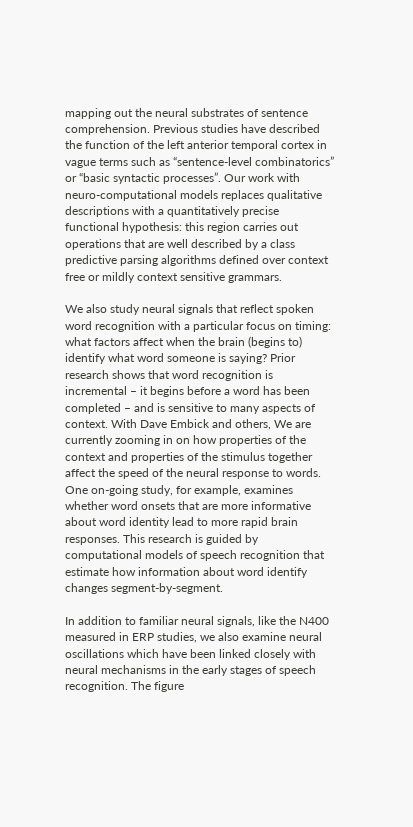mapping out the neural substrates of sentence comprehension. Previous studies have described the function of the left anterior temporal cortex in vague terms such as “sentence-level combinatorics” or “basic syntactic processes”. Our work with neuro-computational models replaces qualitative descriptions with a quantitatively precise functional hypothesis: this region carries out operations that are well described by a class predictive parsing algorithms defined over context free or mildly context sensitive grammars.

We also study neural signals that reflect spoken word recognition with a particular focus on timing: what factors affect when the brain (begins to) identify what word someone is saying? Prior research shows that word recognition is incremental – it begins before a word has been completed – and is sensitive to many aspects of context. With Dave Embick and others, We are currently zooming in on how properties of the context and properties of the stimulus together affect the speed of the neural response to words. One on-going study, for example, examines whether word onsets that are more informative about word identity lead to more rapid brain responses. This research is guided by computational models of speech recognition that estimate how information about word identify changes segment-by-segment.

In addition to familiar neural signals, like the N400 measured in ERP studies, we also examine neural oscillations which have been linked closely with neural mechanisms in the early stages of speech recognition. The figure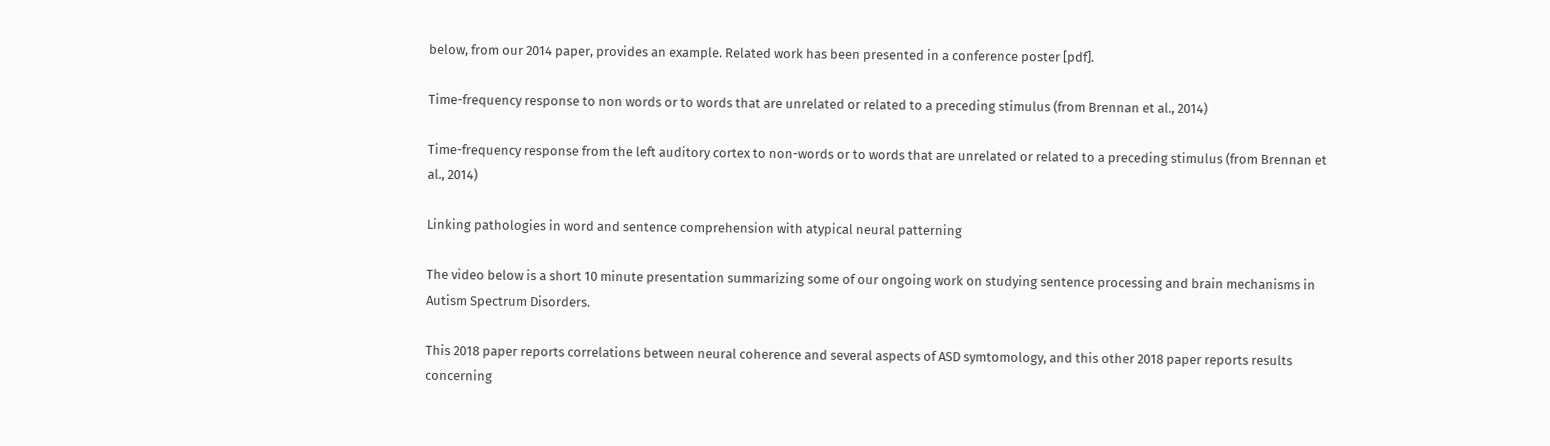below, from our 2014 paper, provides an example. Related work has been presented in a conference poster [pdf].

Time-frequency response to non words or to words that are unrelated or related to a preceding stimulus (from Brennan et al., 2014)

Time-frequency response from the left auditory cortex to non-words or to words that are unrelated or related to a preceding stimulus (from Brennan et al., 2014)

Linking pathologies in word and sentence comprehension with atypical neural patterning

The video below is a short 10 minute presentation summarizing some of our ongoing work on studying sentence processing and brain mechanisms in Autism Spectrum Disorders.

This 2018 paper reports correlations between neural coherence and several aspects of ASD symtomology, and this other 2018 paper reports results concerning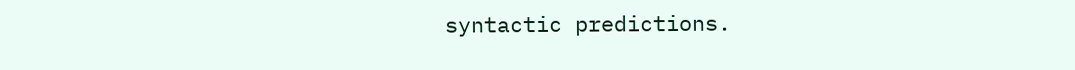syntactic predictions.